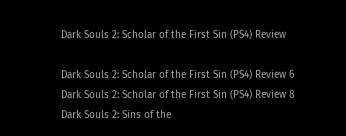Dark Souls 2: Scholar of the First Sin (PS4) Review

Dark Souls 2: Scholar of the First Sin (PS4) Review 6
Dark Souls 2: Scholar of the First Sin (PS4) Review 8
Dark Souls 2: Sins of the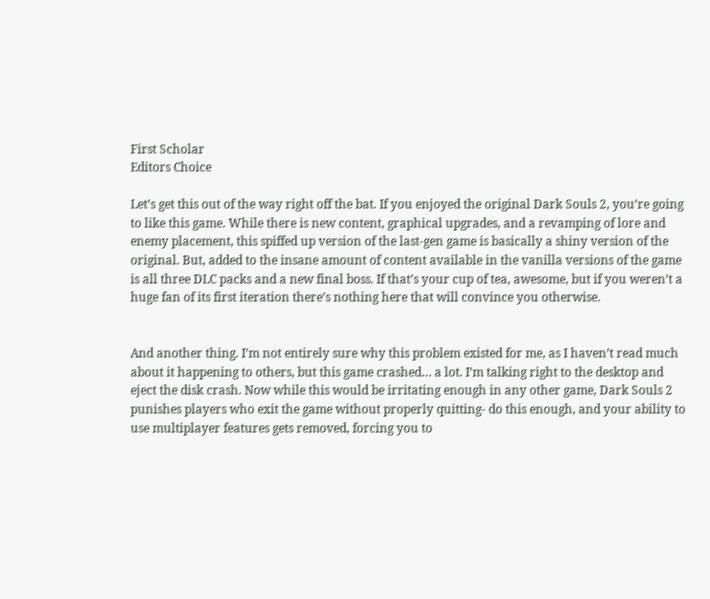First Scholar
Editors Choice

Let’s get this out of the way right off the bat. If you enjoyed the original Dark Souls 2, you’re going to like this game. While there is new content, graphical upgrades, and a revamping of lore and enemy placement, this spiffed up version of the last-gen game is basically a shiny version of the original. But, added to the insane amount of content available in the vanilla versions of the game is all three DLC packs and a new final boss. If that’s your cup of tea, awesome, but if you weren’t a huge fan of its first iteration there’s nothing here that will convince you otherwise.


And another thing. I’m not entirely sure why this problem existed for me, as I haven’t read much about it happening to others, but this game crashed… a lot. I’m talking right to the desktop and eject the disk crash. Now while this would be irritating enough in any other game, Dark Souls 2 punishes players who exit the game without properly quitting- do this enough, and your ability to use multiplayer features gets removed, forcing you to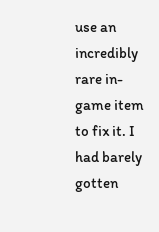use an incredibly rare in-game item to fix it. I had barely gotten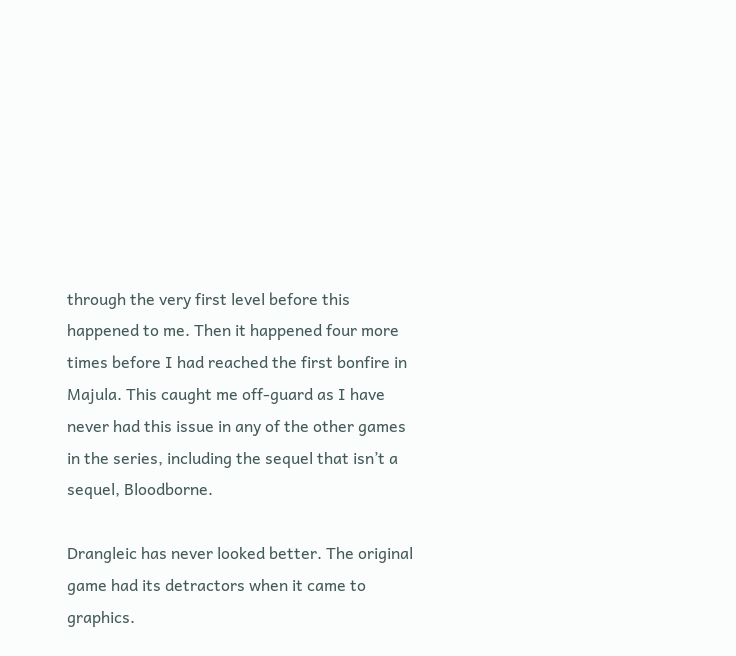through the very first level before this happened to me. Then it happened four more times before I had reached the first bonfire in Majula. This caught me off-guard as I have never had this issue in any of the other games in the series, including the sequel that isn’t a sequel, Bloodborne.

Drangleic has never looked better. The original game had its detractors when it came to graphics.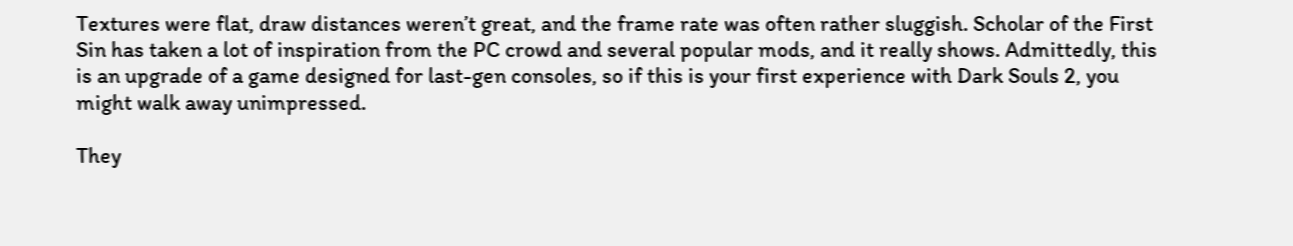Textures were flat, draw distances weren’t great, and the frame rate was often rather sluggish. Scholar of the First Sin has taken a lot of inspiration from the PC crowd and several popular mods, and it really shows. Admittedly, this is an upgrade of a game designed for last-gen consoles, so if this is your first experience with Dark Souls 2, you might walk away unimpressed.

They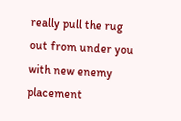really pull the rug out from under you with new enemy placement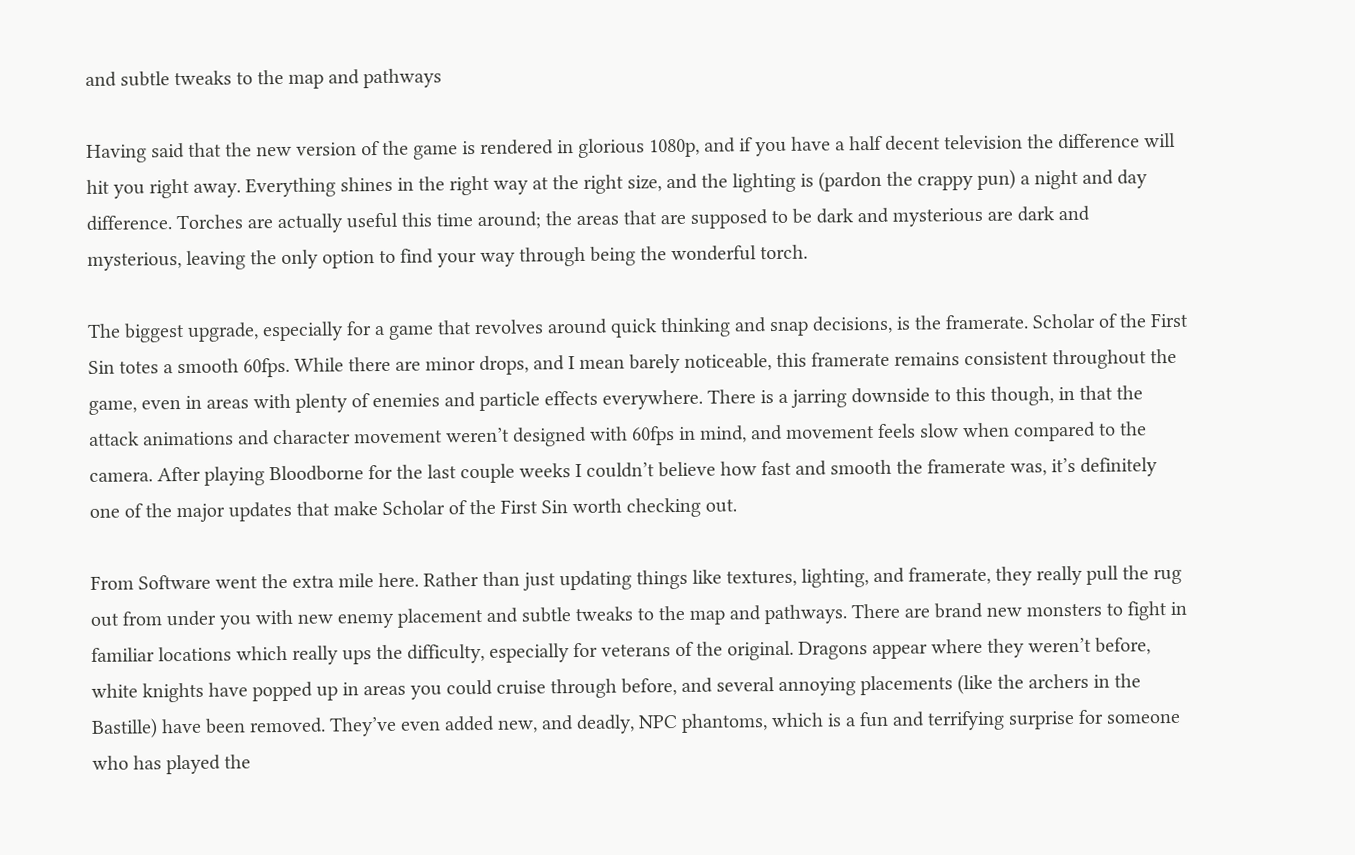and subtle tweaks to the map and pathways

Having said that the new version of the game is rendered in glorious 1080p, and if you have a half decent television the difference will hit you right away. Everything shines in the right way at the right size, and the lighting is (pardon the crappy pun) a night and day difference. Torches are actually useful this time around; the areas that are supposed to be dark and mysterious are dark and mysterious, leaving the only option to find your way through being the wonderful torch.

The biggest upgrade, especially for a game that revolves around quick thinking and snap decisions, is the framerate. Scholar of the First Sin totes a smooth 60fps. While there are minor drops, and I mean barely noticeable, this framerate remains consistent throughout the game, even in areas with plenty of enemies and particle effects everywhere. There is a jarring downside to this though, in that the attack animations and character movement weren’t designed with 60fps in mind, and movement feels slow when compared to the camera. After playing Bloodborne for the last couple weeks I couldn’t believe how fast and smooth the framerate was, it’s definitely one of the major updates that make Scholar of the First Sin worth checking out.

From Software went the extra mile here. Rather than just updating things like textures, lighting, and framerate, they really pull the rug out from under you with new enemy placement and subtle tweaks to the map and pathways. There are brand new monsters to fight in familiar locations which really ups the difficulty, especially for veterans of the original. Dragons appear where they weren’t before, white knights have popped up in areas you could cruise through before, and several annoying placements (like the archers in the Bastille) have been removed. They’ve even added new, and deadly, NPC phantoms, which is a fun and terrifying surprise for someone who has played the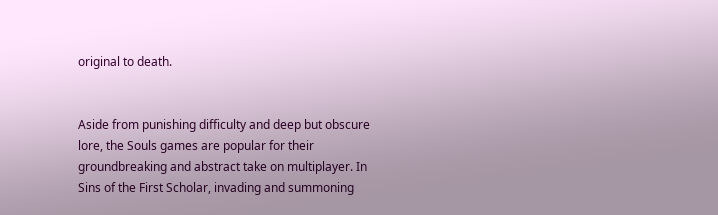original to death.


Aside from punishing difficulty and deep but obscure lore, the Souls games are popular for their groundbreaking and abstract take on multiplayer. In Sins of the First Scholar, invading and summoning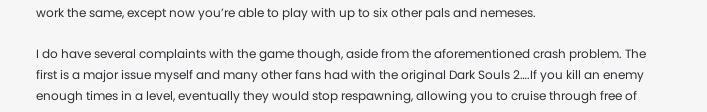work the same, except now you’re able to play with up to six other pals and nemeses.

I do have several complaints with the game though, aside from the aforementioned crash problem. The first is a major issue myself and many other fans had with the original Dark Souls 2….If you kill an enemy enough times in a level, eventually they would stop respawning, allowing you to cruise through free of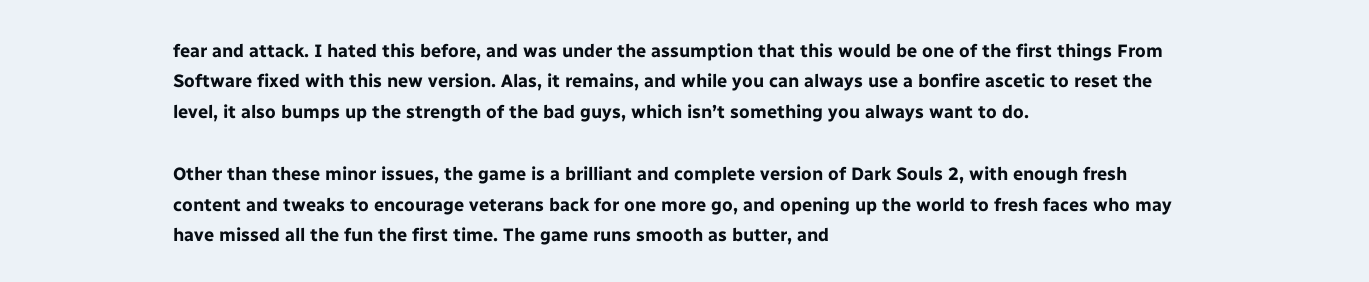fear and attack. I hated this before, and was under the assumption that this would be one of the first things From Software fixed with this new version. Alas, it remains, and while you can always use a bonfire ascetic to reset the level, it also bumps up the strength of the bad guys, which isn’t something you always want to do.

Other than these minor issues, the game is a brilliant and complete version of Dark Souls 2, with enough fresh content and tweaks to encourage veterans back for one more go, and opening up the world to fresh faces who may have missed all the fun the first time. The game runs smooth as butter, and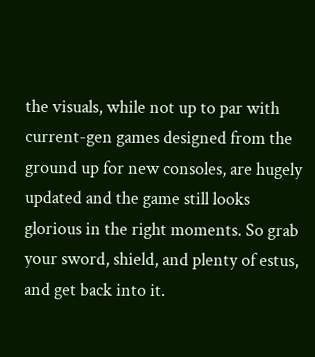the visuals, while not up to par with current-gen games designed from the ground up for new consoles, are hugely updated and the game still looks glorious in the right moments. So grab your sword, shield, and plenty of estus, and get back into it.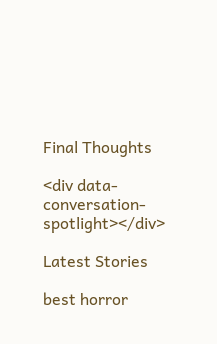Final Thoughts

<div data-conversation-spotlight></div>

Latest Stories

best horror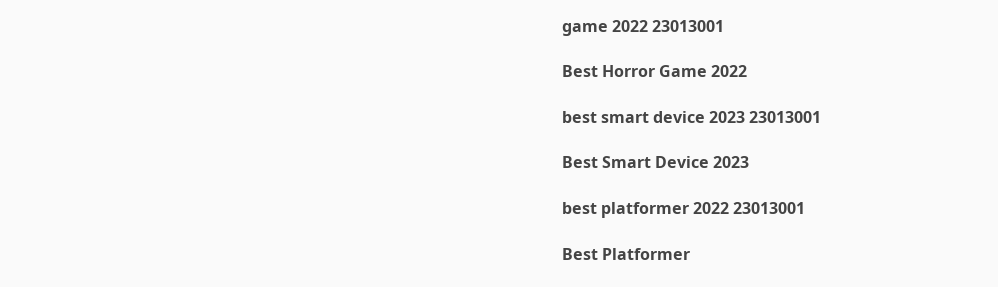game 2022 23013001

Best Horror Game 2022

best smart device 2023 23013001

Best Smart Device 2023

best platformer 2022 23013001

Best Platformer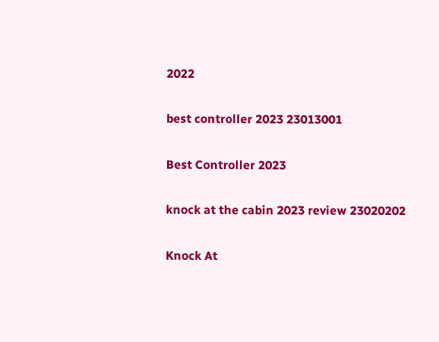2022

best controller 2023 23013001

Best Controller 2023

knock at the cabin 2023 review 23020202

Knock At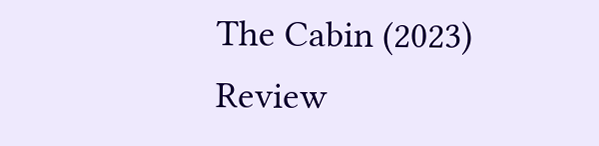The Cabin (2023) Review